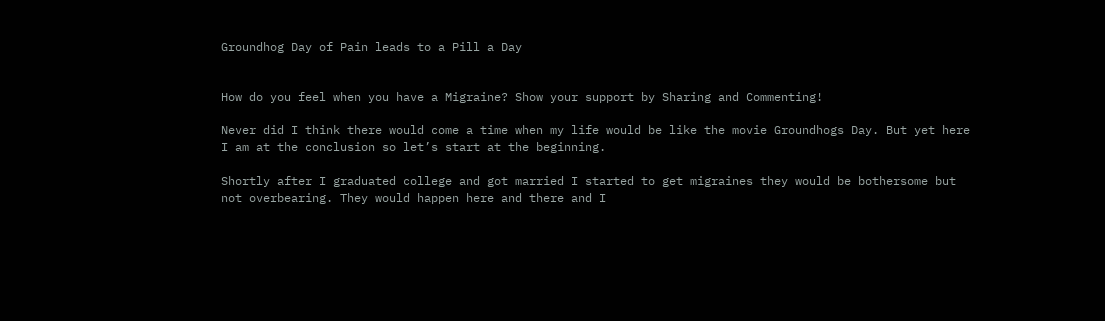Groundhog Day of Pain leads to a Pill a Day


How do you feel when you have a Migraine? Show your support by Sharing and Commenting!

Never did I think there would come a time when my life would be like the movie Groundhogs Day. But yet here I am at the conclusion so let’s start at the beginning.

Shortly after I graduated college and got married I started to get migraines they would be bothersome but not overbearing. They would happen here and there and I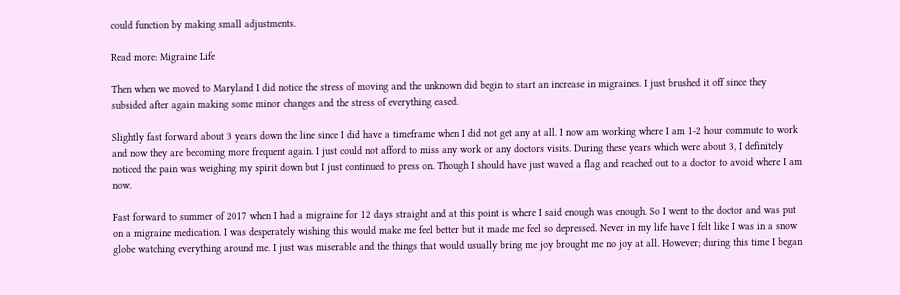could function by making small adjustments.

Read more: Migraine Life

Then when we moved to Maryland I did notice the stress of moving and the unknown did begin to start an increase in migraines. I just brushed it off since they subsided after again making some minor changes and the stress of everything eased.

Slightly fast forward about 3 years down the line since I did have a timeframe when I did not get any at all. I now am working where I am 1-2 hour commute to work and now they are becoming more frequent again. I just could not afford to miss any work or any doctors visits. During these years which were about 3, I definitely noticed the pain was weighing my spirit down but I just continued to press on. Though I should have just waved a flag and reached out to a doctor to avoid where I am now.

Fast forward to summer of 2017 when I had a migraine for 12 days straight and at this point is where I said enough was enough. So I went to the doctor and was put on a migraine medication. I was desperately wishing this would make me feel better but it made me feel so depressed. Never in my life have I felt like I was in a snow globe watching everything around me. I just was miserable and the things that would usually bring me joy brought me no joy at all. However; during this time I began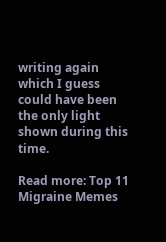writing again which I guess could have been the only light shown during this time.

Read more: Top 11 Migraine Memes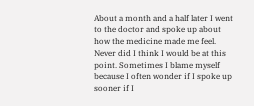About a month and a half later I went to the doctor and spoke up about how the medicine made me feel. Never did I think I would be at this point. Sometimes I blame myself because I often wonder if I spoke up sooner if I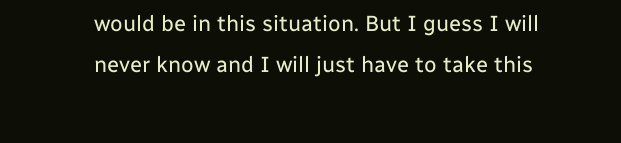would be in this situation. But I guess I will never know and I will just have to take this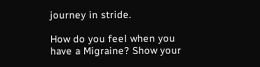journey in stride.

How do you feel when you have a Migraine? Show your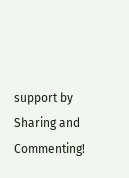support by Sharing and Commenting!